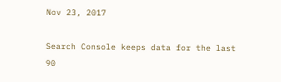Nov 23, 2017

Search Console keeps data for the last 90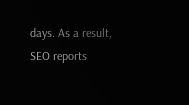days. As a result, SEO reports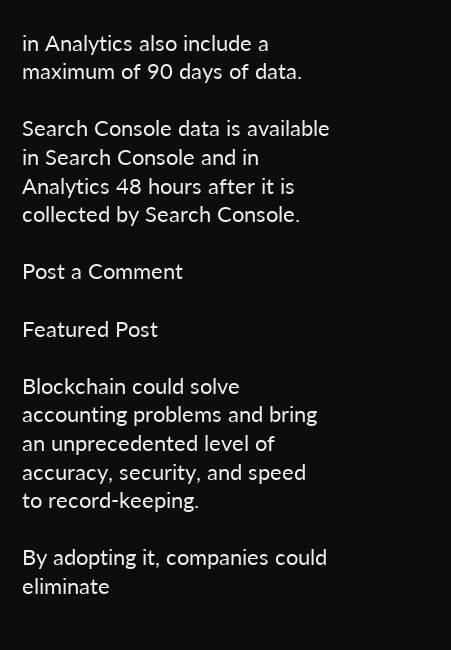in Analytics also include a maximum of 90 days of data.

Search Console data is available in Search Console and in Analytics 48 hours after it is collected by Search Console.

Post a Comment

Featured Post

Blockchain could solve accounting problems and bring an unprecedented level of accuracy, security, and speed to record-keeping.

By adopting it, companies could eliminate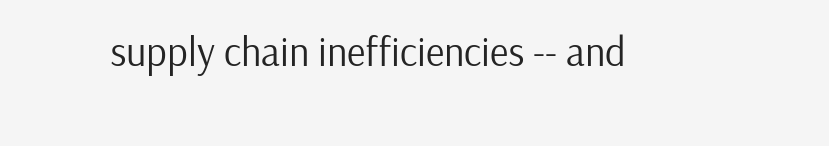supply chain inefficiencies -- and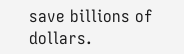save billions of dollars.